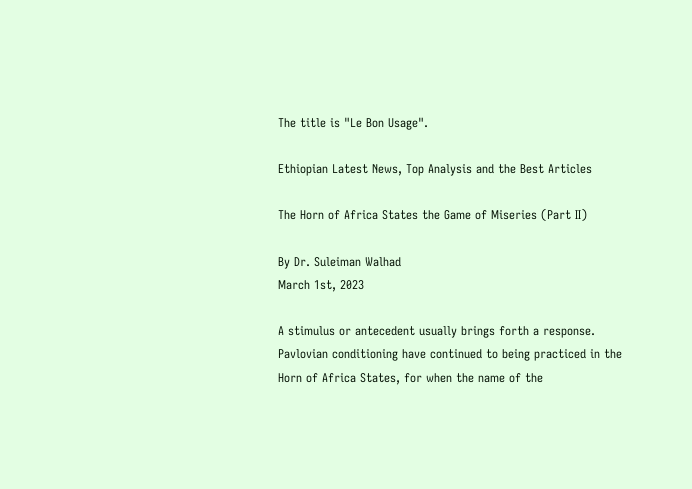The title is "Le Bon Usage".

Ethiopian Latest News, Top Analysis and the Best Articles

The Horn of Africa States the Game of Miseries (Part II)

By Dr. Suleiman Walhad
March 1st, 2023

A stimulus or antecedent usually brings forth a response. Pavlovian conditioning have continued to being practiced in the Horn of Africa States, for when the name of the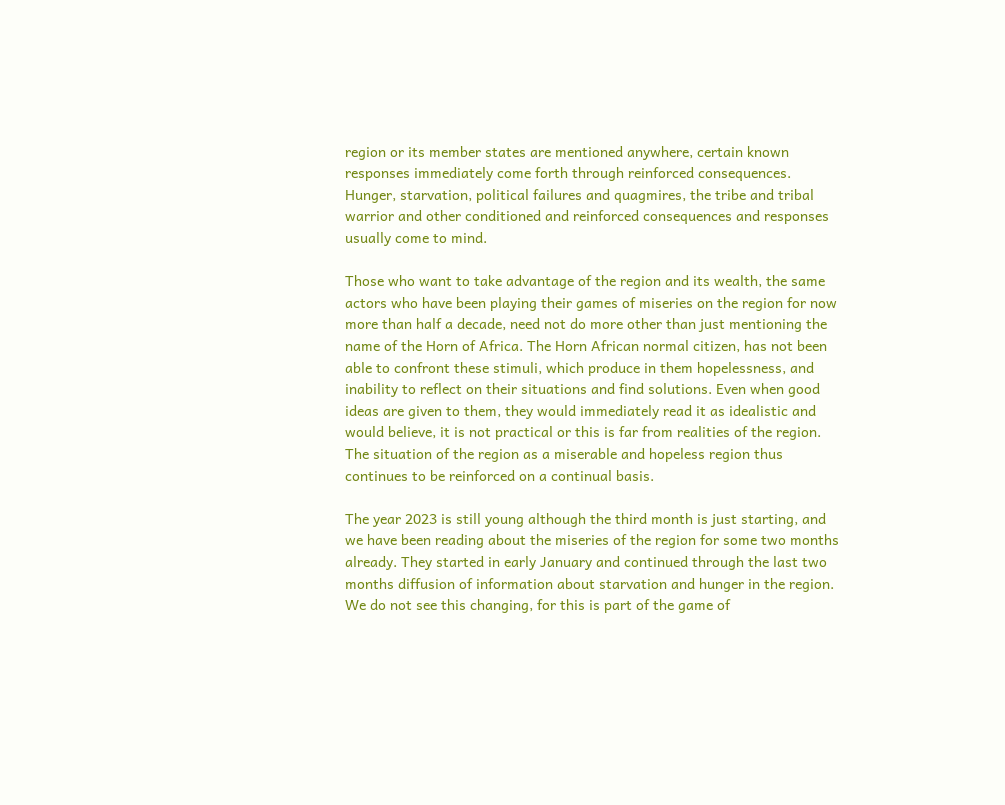region or its member states are mentioned anywhere, certain known responses immediately come forth through reinforced consequences.  Hunger, starvation, political failures and quagmires, the tribe and tribal warrior and other conditioned and reinforced consequences and responses usually come to mind.

Those who want to take advantage of the region and its wealth, the same actors who have been playing their games of miseries on the region for now more than half a decade, need not do more other than just mentioning the name of the Horn of Africa. The Horn African normal citizen, has not been able to confront these stimuli, which produce in them hopelessness, and inability to reflect on their situations and find solutions. Even when good ideas are given to them, they would immediately read it as idealistic and would believe, it is not practical or this is far from realities of the region. The situation of the region as a miserable and hopeless region thus continues to be reinforced on a continual basis.

The year 2023 is still young although the third month is just starting, and we have been reading about the miseries of the region for some two months already. They started in early January and continued through the last two months diffusion of information about starvation and hunger in the region. We do not see this changing, for this is part of the game of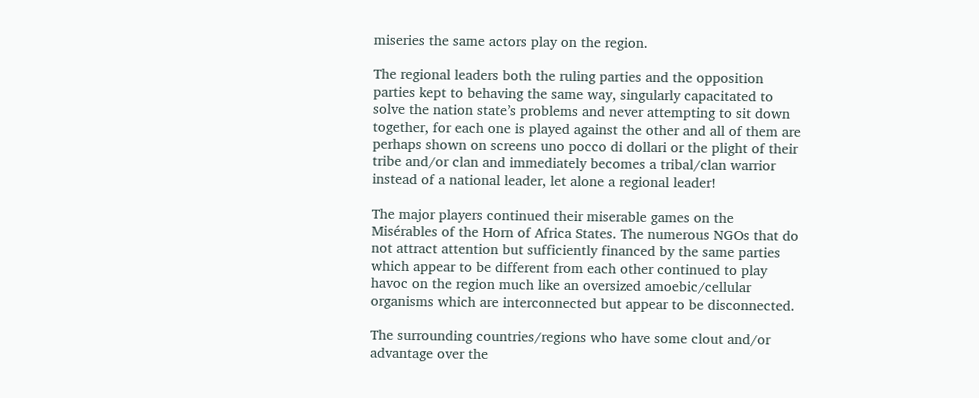miseries the same actors play on the region.

The regional leaders both the ruling parties and the opposition parties kept to behaving the same way, singularly capacitated to solve the nation state’s problems and never attempting to sit down together, for each one is played against the other and all of them are perhaps shown on screens uno pocco di dollari or the plight of their tribe and/or clan and immediately becomes a tribal/clan warrior instead of a national leader, let alone a regional leader!

The major players continued their miserable games on the Misérables of the Horn of Africa States. The numerous NGOs that do not attract attention but sufficiently financed by the same parties which appear to be different from each other continued to play havoc on the region much like an oversized amoebic/cellular organisms which are interconnected but appear to be disconnected.

The surrounding countries/regions who have some clout and/or advantage over the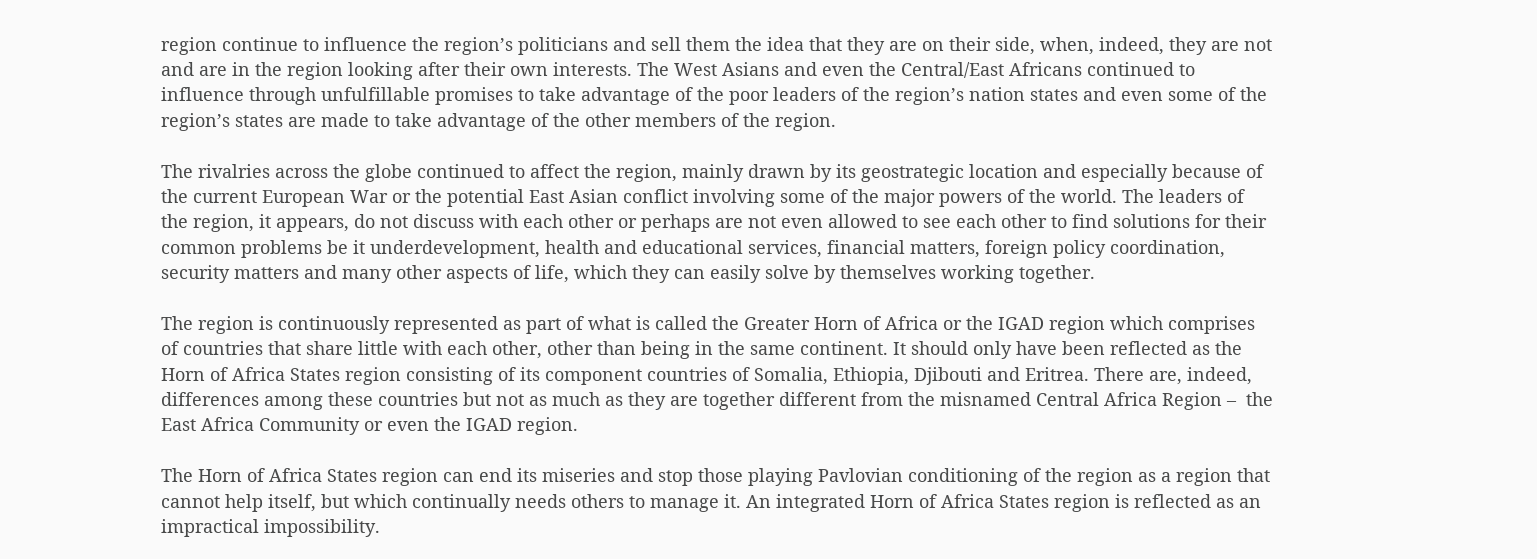region continue to influence the region’s politicians and sell them the idea that they are on their side, when, indeed, they are not and are in the region looking after their own interests. The West Asians and even the Central/East Africans continued to influence through unfulfillable promises to take advantage of the poor leaders of the region’s nation states and even some of the region’s states are made to take advantage of the other members of the region.

The rivalries across the globe continued to affect the region, mainly drawn by its geostrategic location and especially because of the current European War or the potential East Asian conflict involving some of the major powers of the world. The leaders of the region, it appears, do not discuss with each other or perhaps are not even allowed to see each other to find solutions for their common problems be it underdevelopment, health and educational services, financial matters, foreign policy coordination, security matters and many other aspects of life, which they can easily solve by themselves working together.

The region is continuously represented as part of what is called the Greater Horn of Africa or the IGAD region which comprises of countries that share little with each other, other than being in the same continent. It should only have been reflected as the Horn of Africa States region consisting of its component countries of Somalia, Ethiopia, Djibouti and Eritrea. There are, indeed, differences among these countries but not as much as they are together different from the misnamed Central Africa Region –  the East Africa Community or even the IGAD region.

The Horn of Africa States region can end its miseries and stop those playing Pavlovian conditioning of the region as a region that cannot help itself, but which continually needs others to manage it. An integrated Horn of Africa States region is reflected as an impractical impossibility.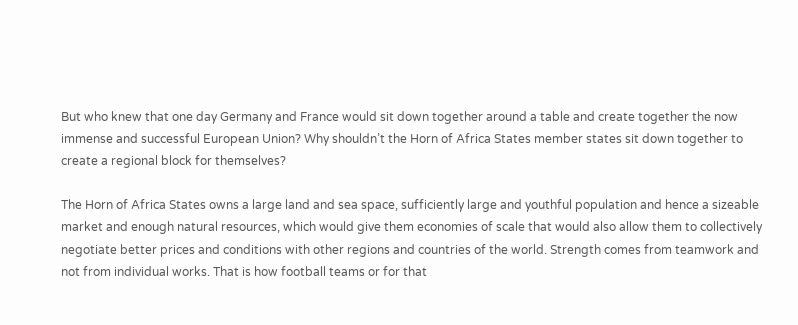But who knew that one day Germany and France would sit down together around a table and create together the now immense and successful European Union? Why shouldn’t the Horn of Africa States member states sit down together to create a regional block for themselves?

The Horn of Africa States owns a large land and sea space, sufficiently large and youthful population and hence a sizeable market and enough natural resources, which would give them economies of scale that would also allow them to collectively negotiate better prices and conditions with other regions and countries of the world. Strength comes from teamwork and not from individual works. That is how football teams or for that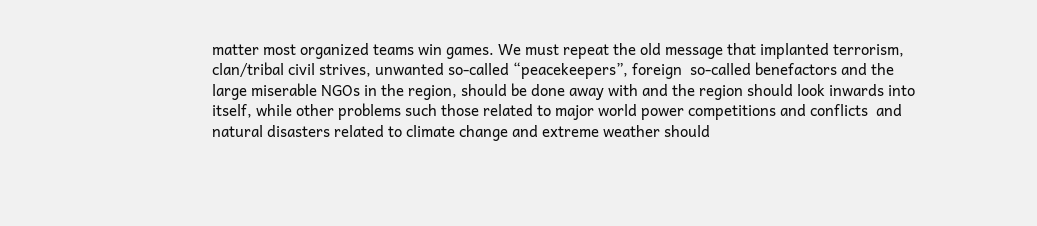matter most organized teams win games. We must repeat the old message that implanted terrorism, clan/tribal civil strives, unwanted so-called “peacekeepers”, foreign  so-called benefactors and the large miserable NGOs in the region, should be done away with and the region should look inwards into itself, while other problems such those related to major world power competitions and conflicts  and natural disasters related to climate change and extreme weather should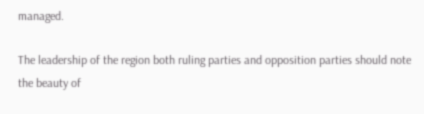managed.

The leadership of the region both ruling parties and opposition parties should note the beauty of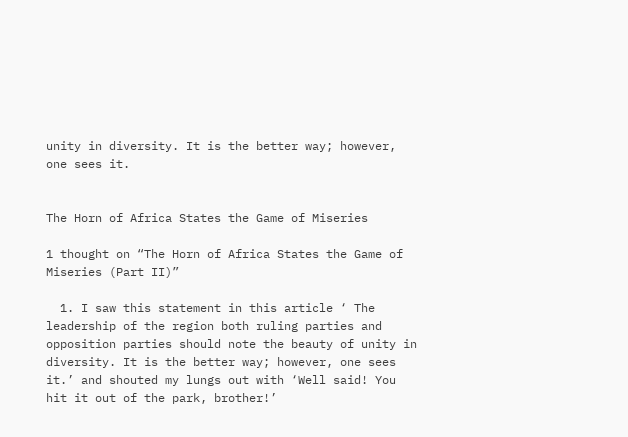unity in diversity. It is the better way; however, one sees it.


The Horn of Africa States the Game of Miseries

1 thought on “The Horn of Africa States the Game of Miseries (Part II)”

  1. I saw this statement in this article ‘ The leadership of the region both ruling parties and opposition parties should note the beauty of unity in diversity. It is the better way; however, one sees it.’ and shouted my lungs out with ‘Well said! You hit it out of the park, brother!’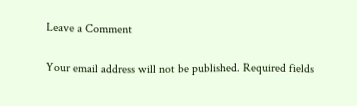Leave a Comment

Your email address will not be published. Required fields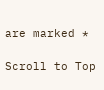are marked *

Scroll to Top